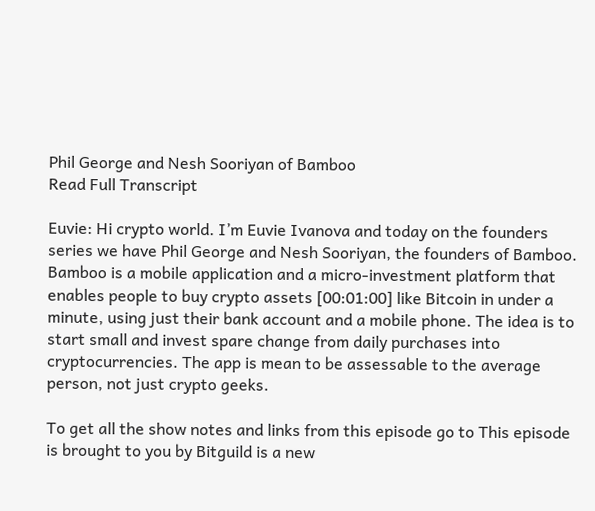Phil George and Nesh Sooriyan of Bamboo
Read Full Transcript

Euvie: Hi crypto world. I’m Euvie Ivanova and today on the founders series we have Phil George and Nesh Sooriyan, the founders of Bamboo. Bamboo is a mobile application and a micro-investment platform that enables people to buy crypto assets [00:01:00] like Bitcoin in under a minute, using just their bank account and a mobile phone. The idea is to start small and invest spare change from daily purchases into cryptocurrencies. The app is mean to be assessable to the average person, not just crypto geeks.

To get all the show notes and links from this episode go to This episode is brought to you by Bitguild is a new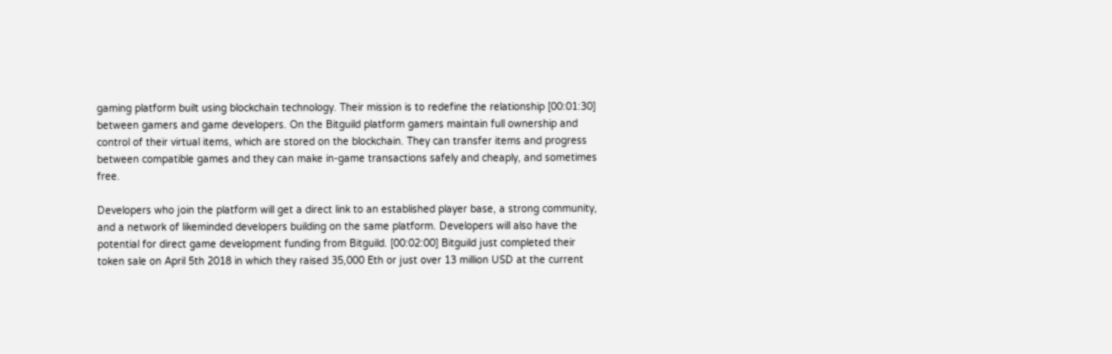gaming platform built using blockchain technology. Their mission is to redefine the relationship [00:01:30] between gamers and game developers. On the Bitguild platform gamers maintain full ownership and control of their virtual items, which are stored on the blockchain. They can transfer items and progress between compatible games and they can make in-game transactions safely and cheaply, and sometimes free.

Developers who join the platform will get a direct link to an established player base, a strong community, and a network of likeminded developers building on the same platform. Developers will also have the potential for direct game development funding from Bitguild. [00:02:00] Bitguild just completed their token sale on April 5th 2018 in which they raised 35,000 Eth or just over 13 million USD at the current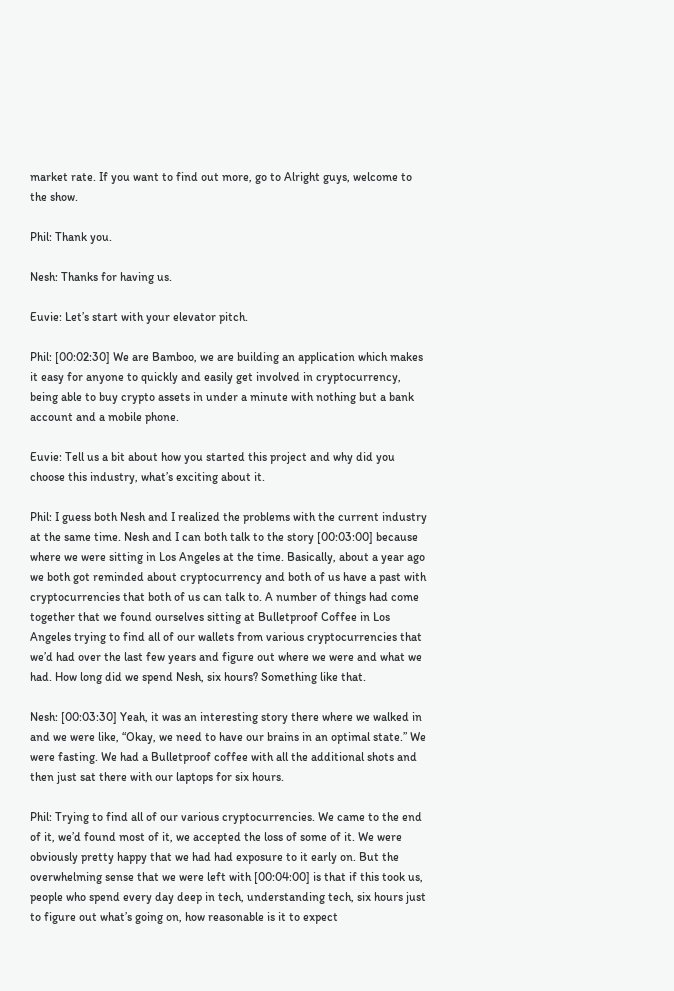market rate. If you want to find out more, go to Alright guys, welcome to the show.

Phil: Thank you.

Nesh: Thanks for having us.

Euvie: Let’s start with your elevator pitch.

Phil: [00:02:30] We are Bamboo, we are building an application which makes it easy for anyone to quickly and easily get involved in cryptocurrency, being able to buy crypto assets in under a minute with nothing but a bank account and a mobile phone.

Euvie: Tell us a bit about how you started this project and why did you choose this industry, what’s exciting about it.

Phil: I guess both Nesh and I realized the problems with the current industry at the same time. Nesh and I can both talk to the story [00:03:00] because where we were sitting in Los Angeles at the time. Basically, about a year ago we both got reminded about cryptocurrency and both of us have a past with cryptocurrencies that both of us can talk to. A number of things had come together that we found ourselves sitting at Bulletproof Coffee in Los Angeles trying to find all of our wallets from various cryptocurrencies that we’d had over the last few years and figure out where we were and what we had. How long did we spend Nesh, six hours? Something like that.

Nesh: [00:03:30] Yeah, it was an interesting story there where we walked in and we were like, “Okay, we need to have our brains in an optimal state.” We were fasting. We had a Bulletproof coffee with all the additional shots and then just sat there with our laptops for six hours.

Phil: Trying to find all of our various cryptocurrencies. We came to the end of it, we’d found most of it, we accepted the loss of some of it. We were obviously pretty happy that we had had exposure to it early on. But the overwhelming sense that we were left with [00:04:00] is that if this took us, people who spend every day deep in tech, understanding tech, six hours just to figure out what’s going on, how reasonable is it to expect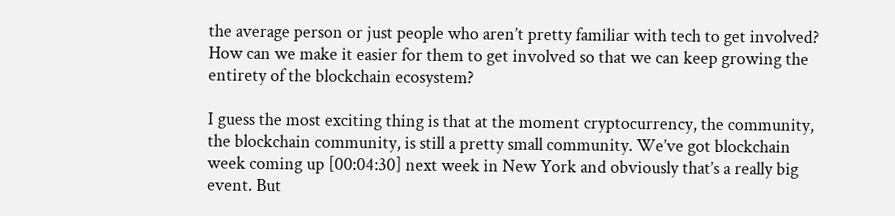the average person or just people who aren’t pretty familiar with tech to get involved? How can we make it easier for them to get involved so that we can keep growing the entirety of the blockchain ecosystem?

I guess the most exciting thing is that at the moment cryptocurrency, the community, the blockchain community, is still a pretty small community. We’ve got blockchain week coming up [00:04:30] next week in New York and obviously that’s a really big event. But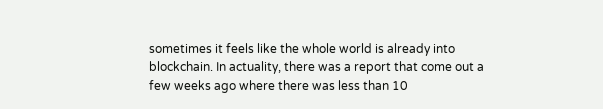sometimes it feels like the whole world is already into blockchain. In actuality, there was a report that come out a few weeks ago where there was less than 10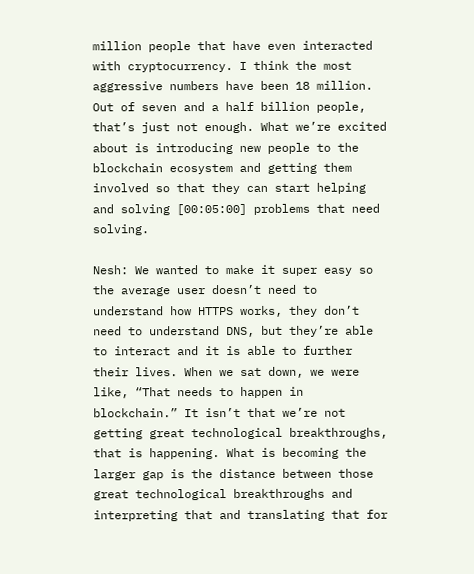million people that have even interacted with cryptocurrency. I think the most aggressive numbers have been 18 million. Out of seven and a half billion people, that’s just not enough. What we’re excited about is introducing new people to the blockchain ecosystem and getting them involved so that they can start helping and solving [00:05:00] problems that need solving.

Nesh: We wanted to make it super easy so the average user doesn’t need to understand how HTTPS works, they don’t need to understand DNS, but they’re able to interact and it is able to further their lives. When we sat down, we were like, “That needs to happen in blockchain.” It isn’t that we’re not getting great technological breakthroughs, that is happening. What is becoming the larger gap is the distance between those great technological breakthroughs and interpreting that and translating that for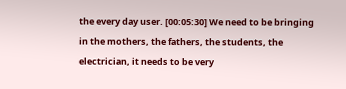the every day user. [00:05:30] We need to be bringing in the mothers, the fathers, the students, the electrician, it needs to be very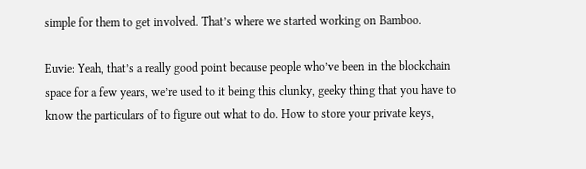simple for them to get involved. That’s where we started working on Bamboo.

Euvie: Yeah, that’s a really good point because people who’ve been in the blockchain space for a few years, we’re used to it being this clunky, geeky thing that you have to know the particulars of to figure out what to do. How to store your private keys,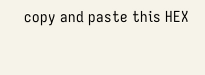copy and paste this HEX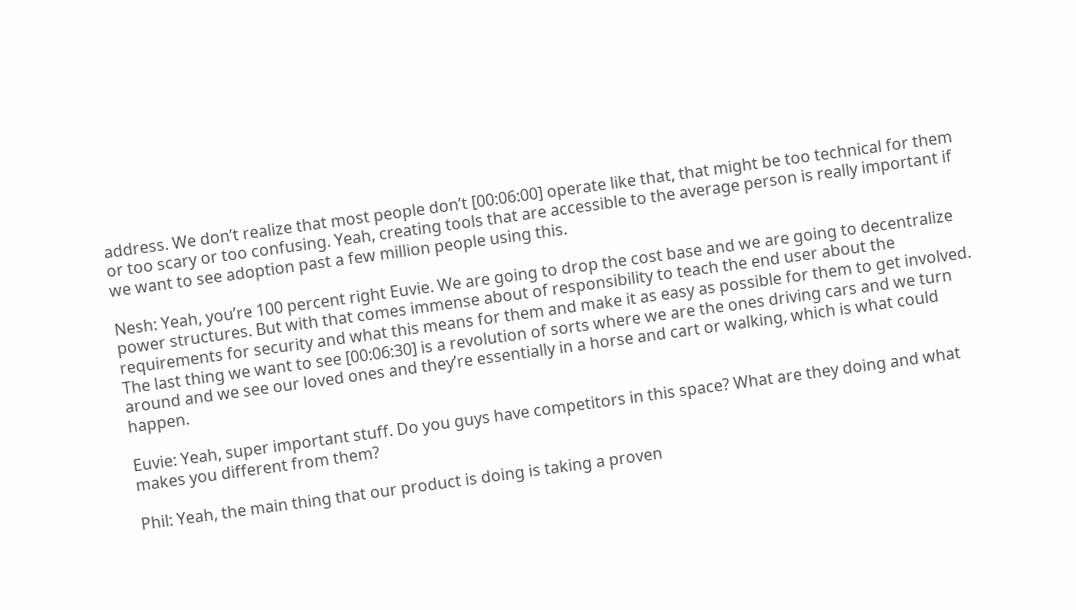address. We don’t realize that most people don’t [00:06:00] operate like that, that might be too technical for them or too scary or too confusing. Yeah, creating tools that are accessible to the average person is really important if we want to see adoption past a few million people using this.

Nesh: Yeah, you’re 100 percent right Euvie. We are going to drop the cost base and we are going to decentralize power structures. But with that comes immense about of responsibility to teach the end user about the requirements for security and what this means for them and make it as easy as possible for them to get involved. The last thing we want to see [00:06:30] is a revolution of sorts where we are the ones driving cars and we turn around and we see our loved ones and they’re essentially in a horse and cart or walking, which is what could happen.

Euvie: Yeah, super important stuff. Do you guys have competitors in this space? What are they doing and what makes you different from them?

Phil: Yeah, the main thing that our product is doing is taking a proven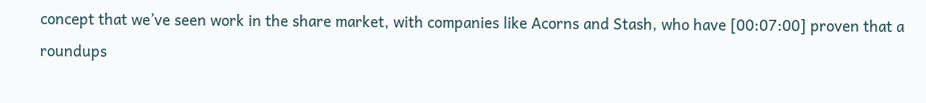concept that we’ve seen work in the share market, with companies like Acorns and Stash, who have [00:07:00] proven that a roundups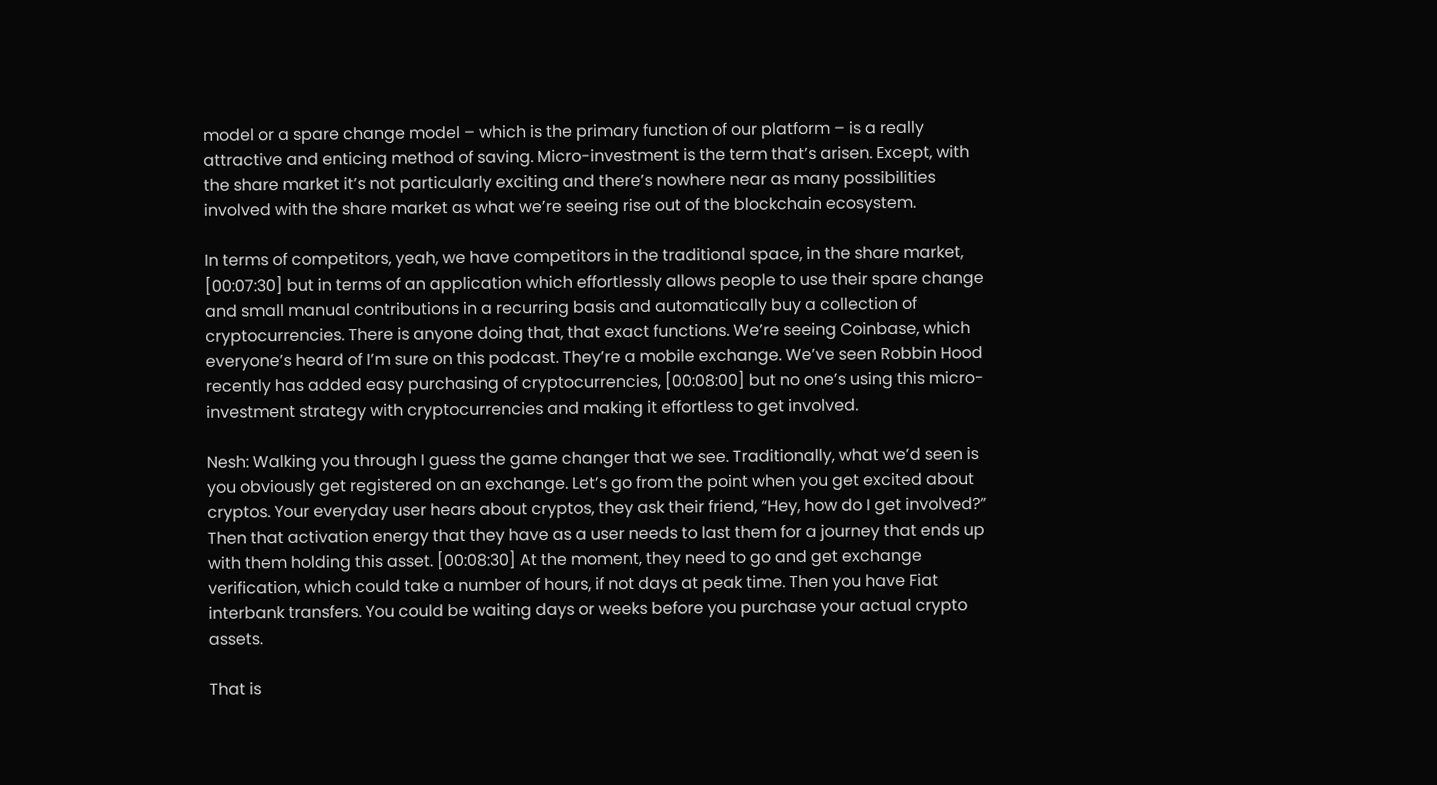model or a spare change model – which is the primary function of our platform – is a really attractive and enticing method of saving. Micro-investment is the term that’s arisen. Except, with the share market it’s not particularly exciting and there’s nowhere near as many possibilities involved with the share market as what we’re seeing rise out of the blockchain ecosystem.

In terms of competitors, yeah, we have competitors in the traditional space, in the share market, [00:07:30] but in terms of an application which effortlessly allows people to use their spare change and small manual contributions in a recurring basis and automatically buy a collection of cryptocurrencies. There is anyone doing that, that exact functions. We’re seeing Coinbase, which everyone’s heard of I’m sure on this podcast. They’re a mobile exchange. We’ve seen Robbin Hood recently has added easy purchasing of cryptocurrencies, [00:08:00] but no one’s using this micro-investment strategy with cryptocurrencies and making it effortless to get involved.

Nesh: Walking you through I guess the game changer that we see. Traditionally, what we’d seen is you obviously get registered on an exchange. Let’s go from the point when you get excited about cryptos. Your everyday user hears about cryptos, they ask their friend, “Hey, how do I get involved?” Then that activation energy that they have as a user needs to last them for a journey that ends up with them holding this asset. [00:08:30] At the moment, they need to go and get exchange verification, which could take a number of hours, if not days at peak time. Then you have Fiat interbank transfers. You could be waiting days or weeks before you purchase your actual crypto assets.

That is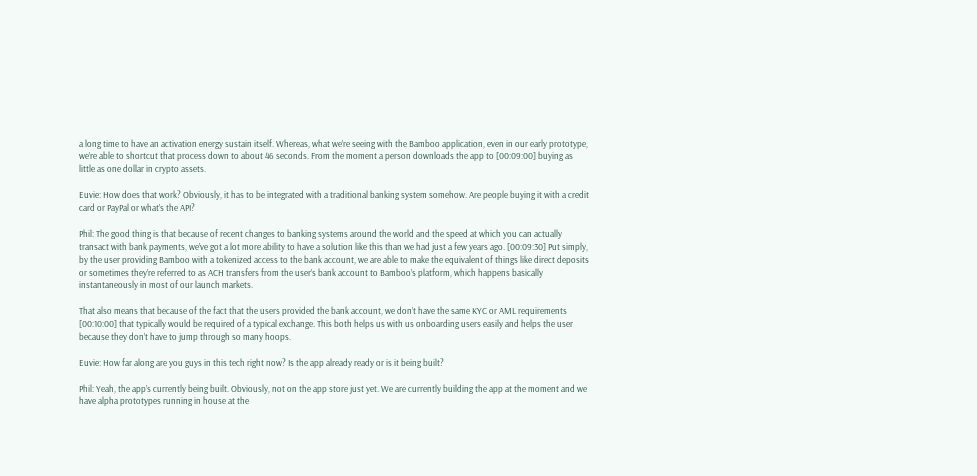a long time to have an activation energy sustain itself. Whereas, what we’re seeing with the Bamboo application, even in our early prototype, we’re able to shortcut that process down to about 46 seconds. From the moment a person downloads the app to [00:09:00] buying as little as one dollar in crypto assets.

Euvie: How does that work? Obviously, it has to be integrated with a traditional banking system somehow. Are people buying it with a credit card or PayPal or what’s the API?

Phil: The good thing is that because of recent changes to banking systems around the world and the speed at which you can actually transact with bank payments, we’ve got a lot more ability to have a solution like this than we had just a few years ago. [00:09:30] Put simply, by the user providing Bamboo with a tokenized access to the bank account, we are able to make the equivalent of things like direct deposits or sometimes they’re referred to as ACH transfers from the user’s bank account to Bamboo’s platform, which happens basically instantaneously in most of our launch markets.

That also means that because of the fact that the users provided the bank account, we don’t have the same KYC or AML requirements [00:10:00] that typically would be required of a typical exchange. This both helps us with us onboarding users easily and helps the user because they don’t have to jump through so many hoops.

Euvie: How far along are you guys in this tech right now? Is the app already ready or is it being built?

Phil: Yeah, the app’s currently being built. Obviously, not on the app store just yet. We are currently building the app at the moment and we have alpha prototypes running in house at the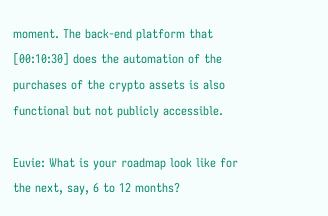moment. The back-end platform that [00:10:30] does the automation of the purchases of the crypto assets is also functional but not publicly accessible.

Euvie: What is your roadmap look like for the next, say, 6 to 12 months?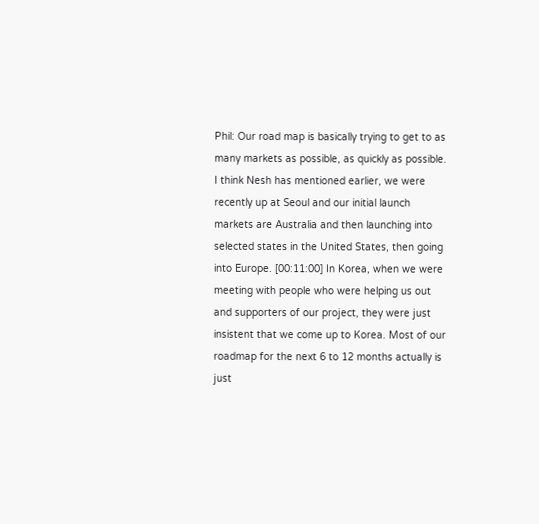Phil: Our road map is basically trying to get to as many markets as possible, as quickly as possible. I think Nesh has mentioned earlier, we were recently up at Seoul and our initial launch markets are Australia and then launching into selected states in the United States, then going into Europe. [00:11:00] In Korea, when we were meeting with people who were helping us out and supporters of our project, they were just insistent that we come up to Korea. Most of our roadmap for the next 6 to 12 months actually is just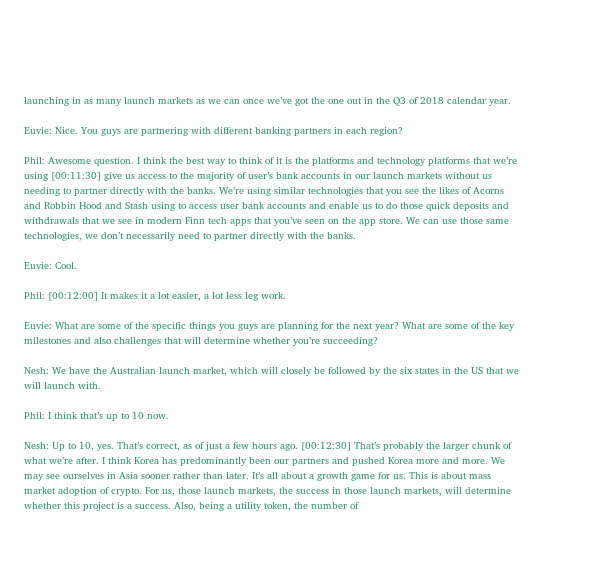launching in as many launch markets as we can once we’ve got the one out in the Q3 of 2018 calendar year.

Euvie: Nice. You guys are partnering with different banking partners in each region?

Phil: Awesome question. I think the best way to think of it is the platforms and technology platforms that we’re using [00:11:30] give us access to the majority of user’s bank accounts in our launch markets without us needing to partner directly with the banks. We’re using similar technologies that you see the likes of Acorns and Robbin Hood and Stash using to access user bank accounts and enable us to do those quick deposits and withdrawals that we see in modern Finn tech apps that you’ve seen on the app store. We can use those same technologies, we don’t necessarily need to partner directly with the banks.

Euvie: Cool.

Phil: [00:12:00] It makes it a lot easier, a lot less leg work.

Euvie: What are some of the specific things you guys are planning for the next year? What are some of the key milestones and also challenges that will determine whether you’re succeeding?

Nesh: We have the Australian launch market, which will closely be followed by the six states in the US that we will launch with.

Phil: I think that’s up to 10 now.

Nesh: Up to 10, yes. That’s correct, as of just a few hours ago. [00:12:30] That’s probably the larger chunk of what we’re after. I think Korea has predominantly been our partners and pushed Korea more and more. We may see ourselves in Asia sooner rather than later. It’s all about a growth game for us. This is about mass market adoption of crypto. For us, those launch markets, the success in those launch markets, will determine whether this project is a success. Also, being a utility token, the number of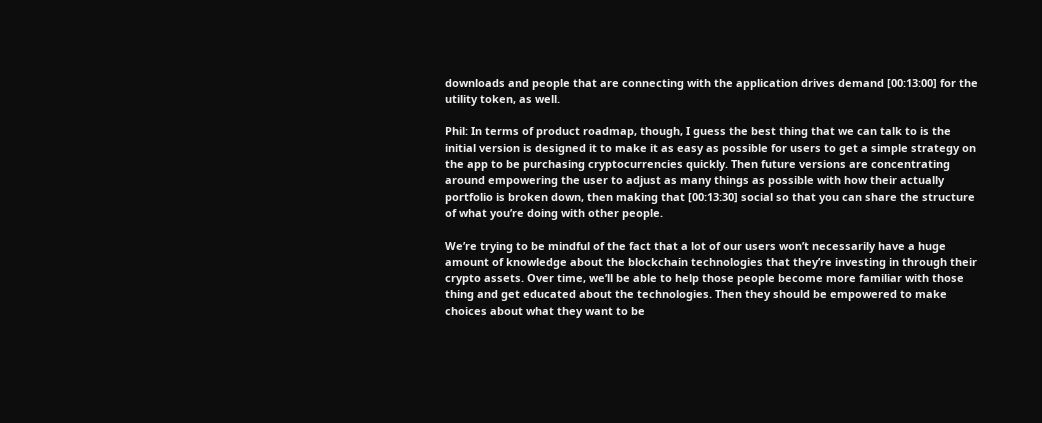downloads and people that are connecting with the application drives demand [00:13:00] for the utility token, as well.

Phil: In terms of product roadmap, though, I guess the best thing that we can talk to is the initial version is designed it to make it as easy as possible for users to get a simple strategy on the app to be purchasing cryptocurrencies quickly. Then future versions are concentrating around empowering the user to adjust as many things as possible with how their actually portfolio is broken down, then making that [00:13:30] social so that you can share the structure of what you’re doing with other people.

We’re trying to be mindful of the fact that a lot of our users won’t necessarily have a huge amount of knowledge about the blockchain technologies that they’re investing in through their crypto assets. Over time, we’ll be able to help those people become more familiar with those thing and get educated about the technologies. Then they should be empowered to make choices about what they want to be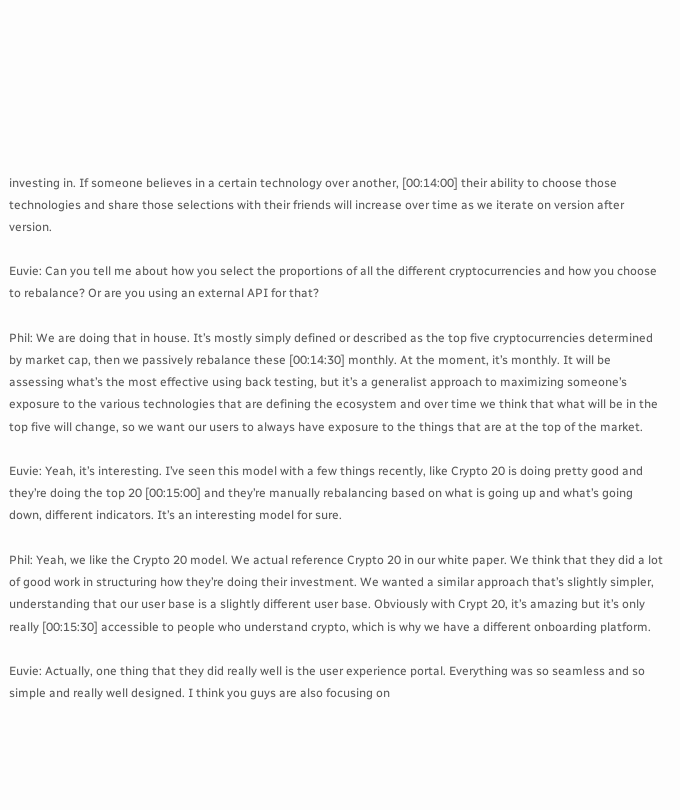investing in. If someone believes in a certain technology over another, [00:14:00] their ability to choose those technologies and share those selections with their friends will increase over time as we iterate on version after version.

Euvie: Can you tell me about how you select the proportions of all the different cryptocurrencies and how you choose to rebalance? Or are you using an external API for that?

Phil: We are doing that in house. It’s mostly simply defined or described as the top five cryptocurrencies determined by market cap, then we passively rebalance these [00:14:30] monthly. At the moment, it’s monthly. It will be assessing what’s the most effective using back testing, but it’s a generalist approach to maximizing someone’s exposure to the various technologies that are defining the ecosystem and over time we think that what will be in the top five will change, so we want our users to always have exposure to the things that are at the top of the market.

Euvie: Yeah, it’s interesting. I’ve seen this model with a few things recently, like Crypto 20 is doing pretty good and they’re doing the top 20 [00:15:00] and they’re manually rebalancing based on what is going up and what’s going down, different indicators. It’s an interesting model for sure.

Phil: Yeah, we like the Crypto 20 model. We actual reference Crypto 20 in our white paper. We think that they did a lot of good work in structuring how they’re doing their investment. We wanted a similar approach that’s slightly simpler, understanding that our user base is a slightly different user base. Obviously with Crypt 20, it’s amazing but it’s only really [00:15:30] accessible to people who understand crypto, which is why we have a different onboarding platform.

Euvie: Actually, one thing that they did really well is the user experience portal. Everything was so seamless and so simple and really well designed. I think you guys are also focusing on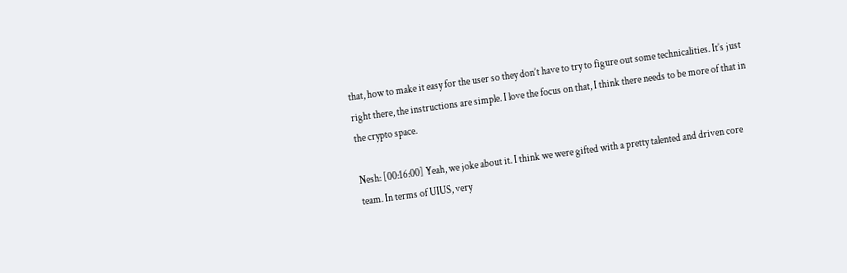that, how to make it easy for the user so they don’t have to try to figure out some technicalities. It’s just right there, the instructions are simple. I love the focus on that, I think there needs to be more of that in the crypto space.

Nesh: [00:16:00] Yeah, we joke about it. I think we were gifted with a pretty talented and driven core team. In terms of UIUS, very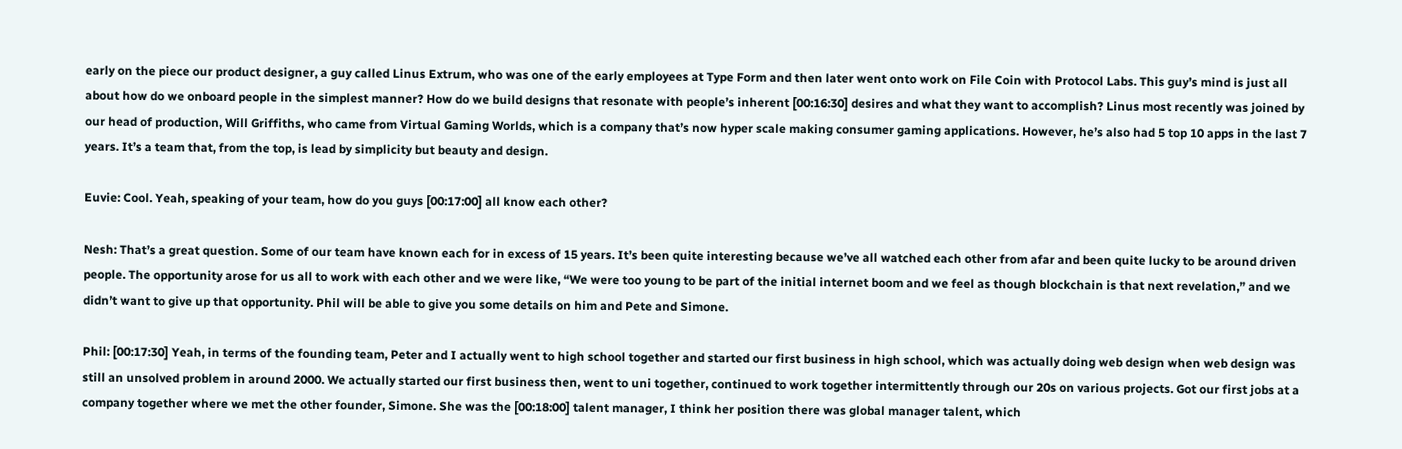early on the piece our product designer, a guy called Linus Extrum, who was one of the early employees at Type Form and then later went onto work on File Coin with Protocol Labs. This guy’s mind is just all about how do we onboard people in the simplest manner? How do we build designs that resonate with people’s inherent [00:16:30] desires and what they want to accomplish? Linus most recently was joined by our head of production, Will Griffiths, who came from Virtual Gaming Worlds, which is a company that’s now hyper scale making consumer gaming applications. However, he’s also had 5 top 10 apps in the last 7 years. It’s a team that, from the top, is lead by simplicity but beauty and design.

Euvie: Cool. Yeah, speaking of your team, how do you guys [00:17:00] all know each other?

Nesh: That’s a great question. Some of our team have known each for in excess of 15 years. It’s been quite interesting because we’ve all watched each other from afar and been quite lucky to be around driven people. The opportunity arose for us all to work with each other and we were like, “We were too young to be part of the initial internet boom and we feel as though blockchain is that next revelation,” and we didn’t want to give up that opportunity. Phil will be able to give you some details on him and Pete and Simone.

Phil: [00:17:30] Yeah, in terms of the founding team, Peter and I actually went to high school together and started our first business in high school, which was actually doing web design when web design was still an unsolved problem in around 2000. We actually started our first business then, went to uni together, continued to work together intermittently through our 20s on various projects. Got our first jobs at a company together where we met the other founder, Simone. She was the [00:18:00] talent manager, I think her position there was global manager talent, which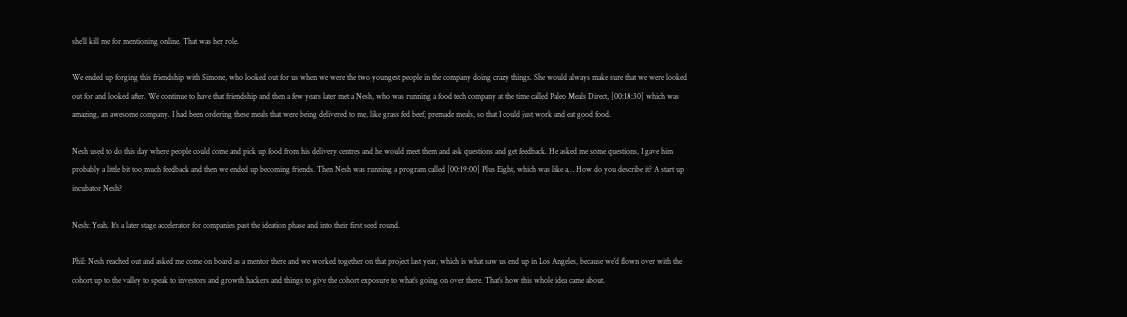she’ll kill me for mentioning online. That was her role.

We ended up forging this friendship with Simone, who looked out for us when we were the two youngest people in the company doing crazy things. She would always make sure that we were looked out for and looked after. We continue to have that friendship and then a few years later met a Nesh, who was running a food tech company at the time called Paleo Meals Direct, [00:18:30] which was amazing, an awesome company. I had been ordering these meals that were being delivered to me, like grass fed beef, premade meals, so that I could just work and eat good food.

Nesh used to do this day where people could come and pick up food from his delivery centres and he would meet them and ask questions and get feedback. He asked me some questions, I gave him probably a little bit too much feedback and then we ended up becoming friends. Then Nesh was running a program called [00:19:00] Plus Eight, which was like a… How do you describe it? A start up incubator Nesh?

Nesh: Yeah. It’s a later stage accelerator for companies past the ideation phase and into their first seed round.

Phil: Nesh reached out and asked me come on board as a mentor there and we worked together on that project last year, which is what saw us end up in Los Angeles, because we’d flown over with the cohort up to the valley to speak to investors and growth hackers and things to give the cohort exposure to what’s going on over there. That’s how this whole idea came about.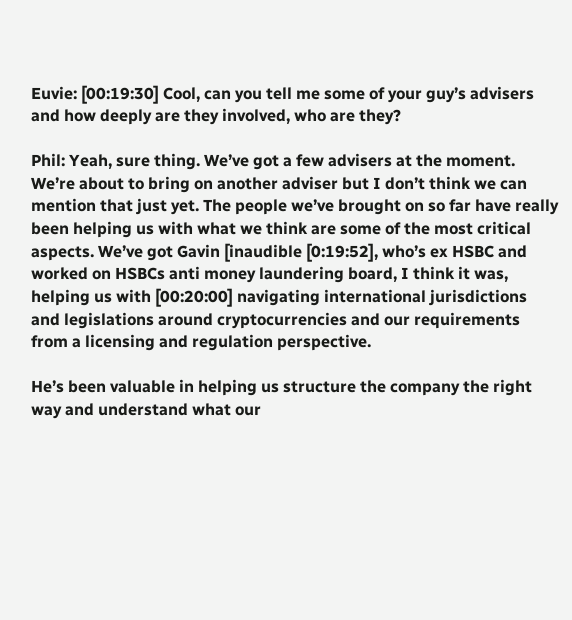Euvie: [00:19:30] Cool, can you tell me some of your guy’s advisers and how deeply are they involved, who are they?

Phil: Yeah, sure thing. We’ve got a few advisers at the moment. We’re about to bring on another adviser but I don’t think we can mention that just yet. The people we’ve brought on so far have really been helping us with what we think are some of the most critical aspects. We’ve got Gavin [inaudible [0:19:52], who’s ex HSBC and worked on HSBCs anti money laundering board, I think it was, helping us with [00:20:00] navigating international jurisdictions and legislations around cryptocurrencies and our requirements from a licensing and regulation perspective.

He’s been valuable in helping us structure the company the right way and understand what our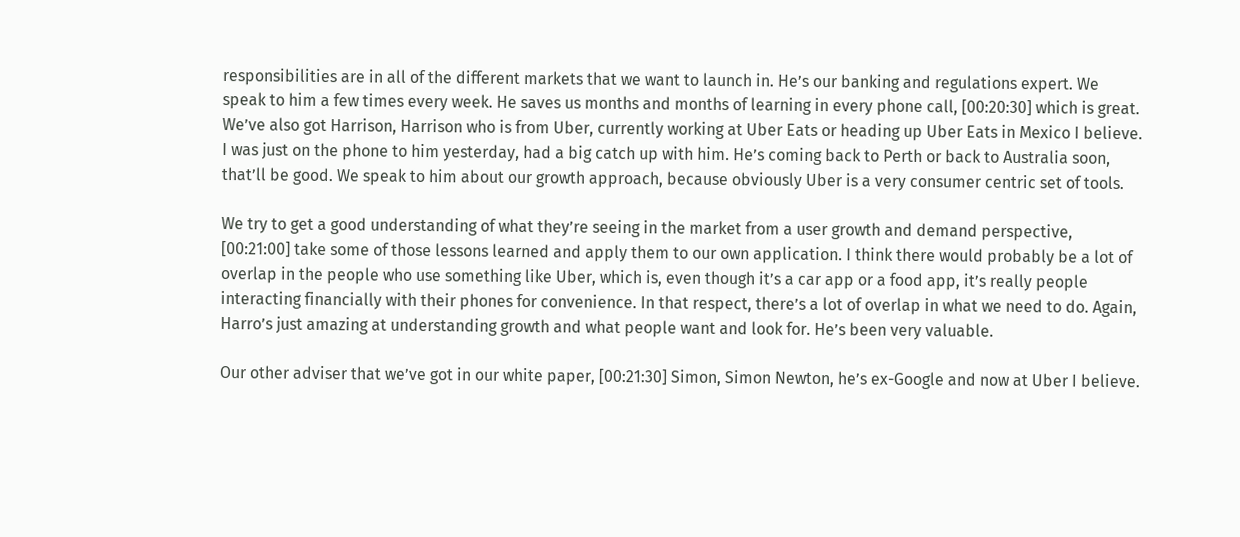responsibilities are in all of the different markets that we want to launch in. He’s our banking and regulations expert. We speak to him a few times every week. He saves us months and months of learning in every phone call, [00:20:30] which is great. We’ve also got Harrison, Harrison who is from Uber, currently working at Uber Eats or heading up Uber Eats in Mexico I believe. I was just on the phone to him yesterday, had a big catch up with him. He’s coming back to Perth or back to Australia soon, that’ll be good. We speak to him about our growth approach, because obviously Uber is a very consumer centric set of tools.

We try to get a good understanding of what they’re seeing in the market from a user growth and demand perspective, [00:21:00] take some of those lessons learned and apply them to our own application. I think there would probably be a lot of overlap in the people who use something like Uber, which is, even though it’s a car app or a food app, it’s really people interacting financially with their phones for convenience. In that respect, there’s a lot of overlap in what we need to do. Again, Harro’s just amazing at understanding growth and what people want and look for. He’s been very valuable.

Our other adviser that we’ve got in our white paper, [00:21:30] Simon, Simon Newton, he’s ex-Google and now at Uber I believe.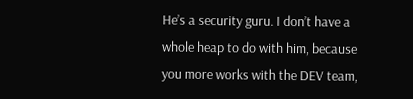He’s a security guru. I don’t have a whole heap to do with him, because you more works with the DEV team,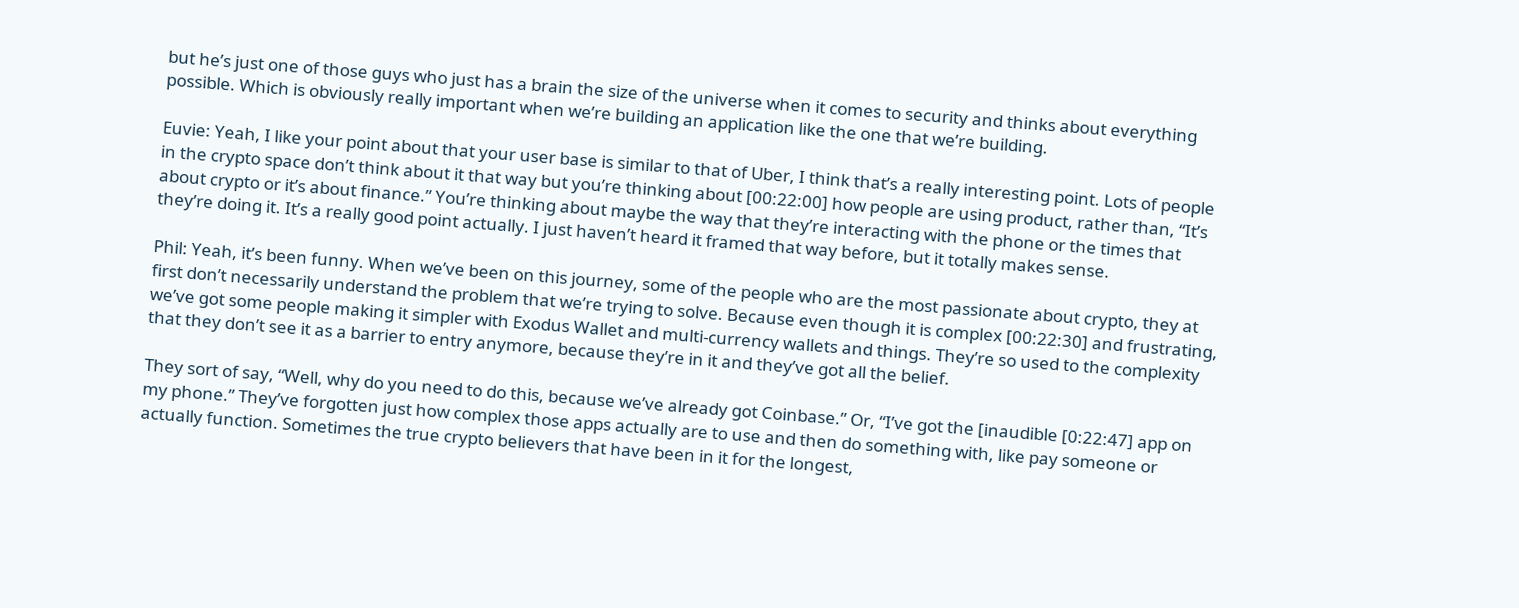but he’s just one of those guys who just has a brain the size of the universe when it comes to security and thinks about everything possible. Which is obviously really important when we’re building an application like the one that we’re building.

Euvie: Yeah, I like your point about that your user base is similar to that of Uber, I think that’s a really interesting point. Lots of people in the crypto space don’t think about it that way but you’re thinking about [00:22:00] how people are using product, rather than, “It’s about crypto or it’s about finance.” You’re thinking about maybe the way that they’re interacting with the phone or the times that they’re doing it. It’s a really good point actually. I just haven’t heard it framed that way before, but it totally makes sense.

Phil: Yeah, it’s been funny. When we’ve been on this journey, some of the people who are the most passionate about crypto, they at first don’t necessarily understand the problem that we’re trying to solve. Because even though it is complex [00:22:30] and frustrating, we’ve got some people making it simpler with Exodus Wallet and multi-currency wallets and things. They’re so used to the complexity that they don’t see it as a barrier to entry anymore, because they’re in it and they’ve got all the belief.

They sort of say, “Well, why do you need to do this, because we’ve already got Coinbase.” Or, “I’ve got the [inaudible [0:22:47] app on my phone.” They’ve forgotten just how complex those apps actually are to use and then do something with, like pay someone or actually function. Sometimes the true crypto believers that have been in it for the longest,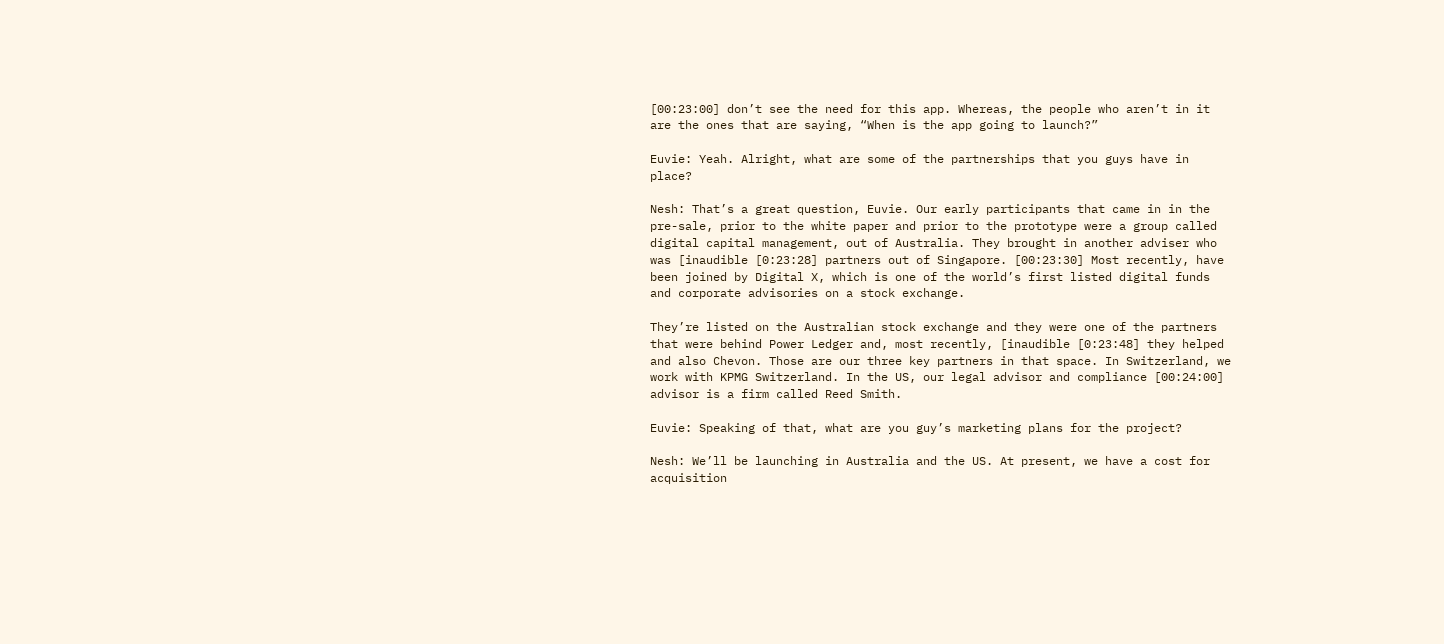[00:23:00] don’t see the need for this app. Whereas, the people who aren’t in it are the ones that are saying, “When is the app going to launch?”

Euvie: Yeah. Alright, what are some of the partnerships that you guys have in place?

Nesh: That’s a great question, Euvie. Our early participants that came in in the pre-sale, prior to the white paper and prior to the prototype were a group called digital capital management, out of Australia. They brought in another adviser who was [inaudible [0:23:28] partners out of Singapore. [00:23:30] Most recently, have been joined by Digital X, which is one of the world’s first listed digital funds and corporate advisories on a stock exchange.

They’re listed on the Australian stock exchange and they were one of the partners that were behind Power Ledger and, most recently, [inaudible [0:23:48] they helped and also Chevon. Those are our three key partners in that space. In Switzerland, we work with KPMG Switzerland. In the US, our legal advisor and compliance [00:24:00] advisor is a firm called Reed Smith.

Euvie: Speaking of that, what are you guy’s marketing plans for the project?

Nesh: We’ll be launching in Australia and the US. At present, we have a cost for acquisition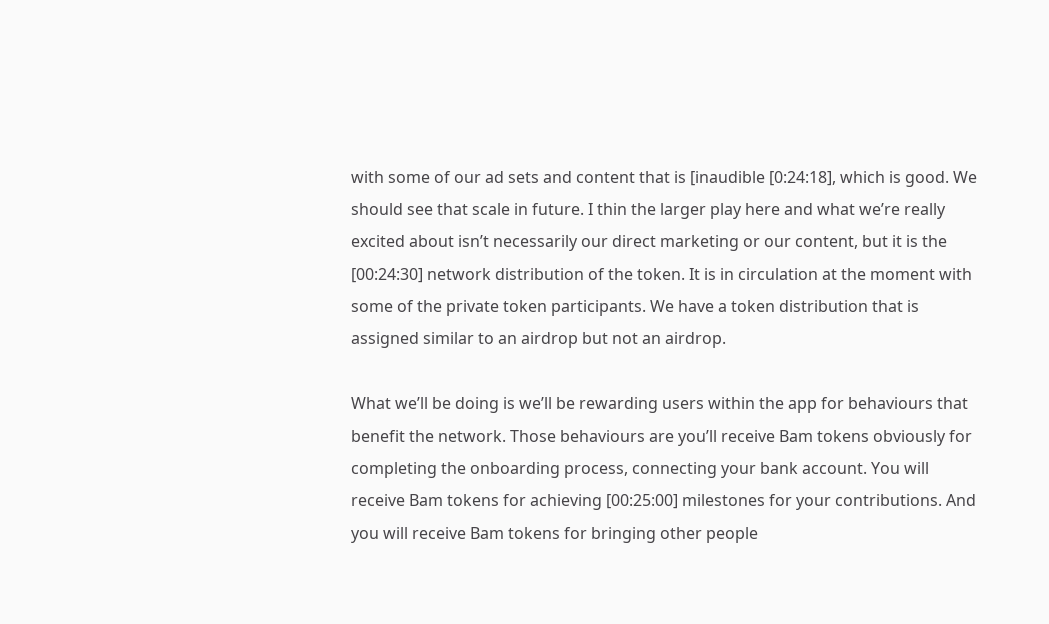with some of our ad sets and content that is [inaudible [0:24:18], which is good. We should see that scale in future. I thin the larger play here and what we’re really excited about isn’t necessarily our direct marketing or our content, but it is the [00:24:30] network distribution of the token. It is in circulation at the moment with some of the private token participants. We have a token distribution that is assigned similar to an airdrop but not an airdrop.

What we’ll be doing is we’ll be rewarding users within the app for behaviours that benefit the network. Those behaviours are you’ll receive Bam tokens obviously for completing the onboarding process, connecting your bank account. You will receive Bam tokens for achieving [00:25:00] milestones for your contributions. And you will receive Bam tokens for bringing other people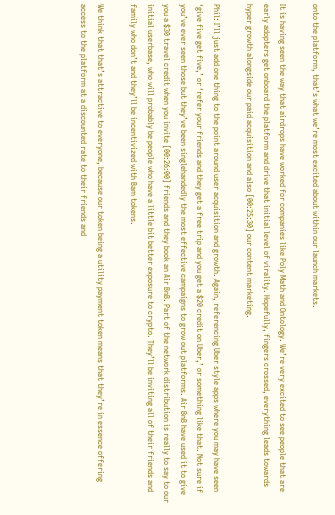onto the platform, that’s what we’re most excited about within our launch markets.

It is having seen the way that airdrops have worked for companies like Poly Math and Ontology. We’re very excited to see people that are early adopters get onboard the platform and drive that initial level of virality. Hopefully, fingers crossed, everything leads towards hyper growth alongside our paid acquisition and also [00:25:30] our content marketing.

Phil: I’ll just add one thing to the point around user acquisition and growth. Again, referencing Uber style apps where you may have seen ‘give five get five,’ or ‘refer your friends and they get a free trip and you get a $20 credit on Uber,’ or something like that. Not sure if you’ve ever seen those but they’ve been singlehandedly the most effective campaigns to grow out platforms. Air BnB have used it to give you a $30 travel credit when you invite [00:26:00] friends and they book an Air BnB. Part of the network distribution is really to say to our initial userbase, who will probably be people who have a little bit better exposure to crypto. They’ll be inviting all of their friends and family who don’t and they’ll be incentivized with Bam tokens.

We think that that’s attractive to everyone, because our token being a utility payment token means that they’re in essence offering access to the platform at a discounted rate to their friends and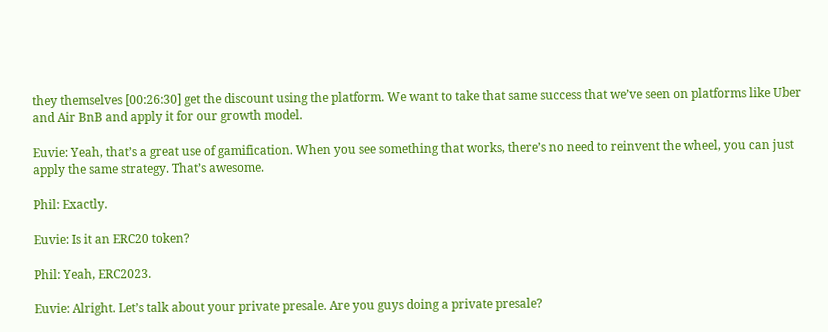they themselves [00:26:30] get the discount using the platform. We want to take that same success that we’ve seen on platforms like Uber and Air BnB and apply it for our growth model.

Euvie: Yeah, that’s a great use of gamification. When you see something that works, there’s no need to reinvent the wheel, you can just apply the same strategy. That’s awesome.

Phil: Exactly.

Euvie: Is it an ERC20 token?

Phil: Yeah, ERC2023.

Euvie: Alright. Let’s talk about your private presale. Are you guys doing a private presale?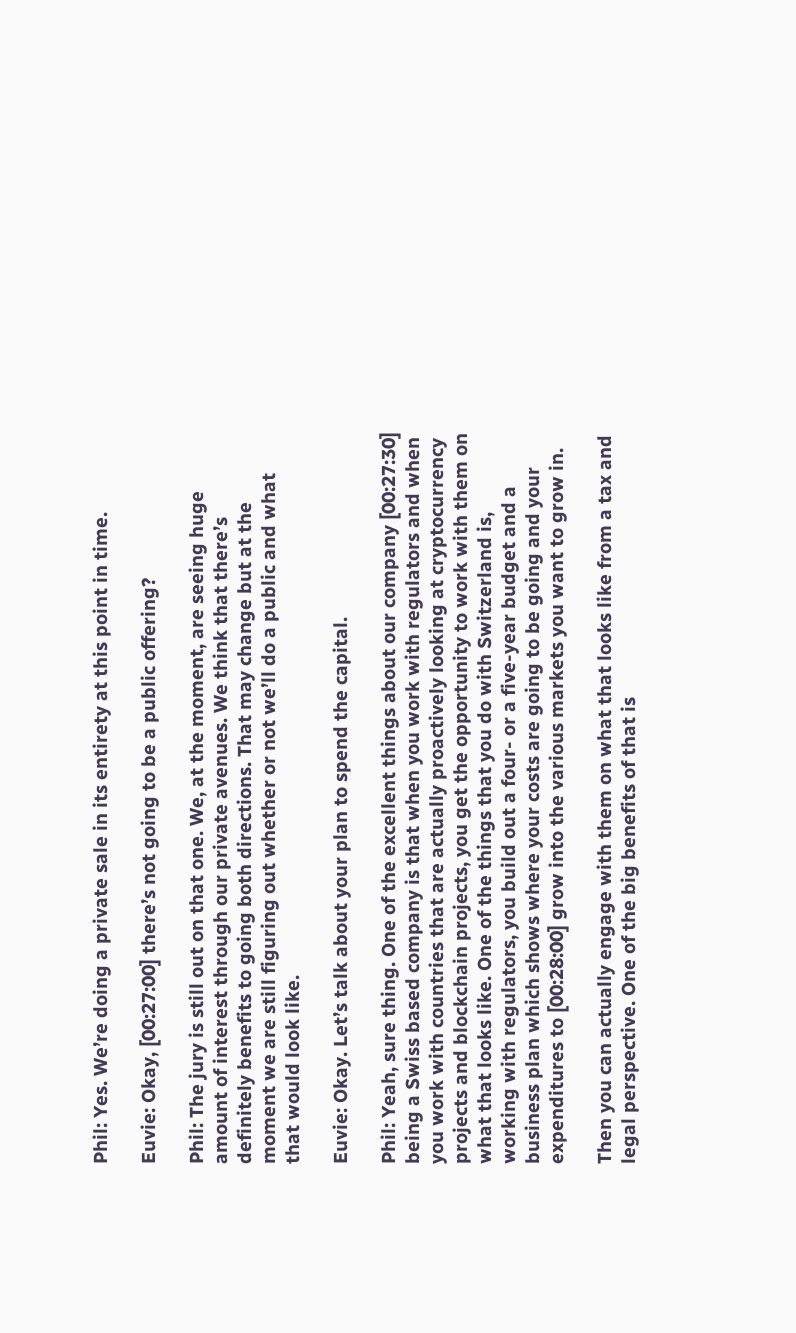Phil: Yes. We’re doing a private sale in its entirety at this point in time.

Euvie: Okay, [00:27:00] there’s not going to be a public offering?

Phil: The jury is still out on that one. We, at the moment, are seeing huge amount of interest through our private avenues. We think that there’s definitely benefits to going both directions. That may change but at the moment we are still figuring out whether or not we’ll do a public and what that would look like.

Euvie: Okay. Let’s talk about your plan to spend the capital.

Phil: Yeah, sure thing. One of the excellent things about our company [00:27:30] being a Swiss based company is that when you work with regulators and when you work with countries that are actually proactively looking at cryptocurrency projects and blockchain projects, you get the opportunity to work with them on what that looks like. One of the things that you do with Switzerland is, working with regulators, you build out a four- or a five-year budget and a business plan which shows where your costs are going to be going and your expenditures to [00:28:00] grow into the various markets you want to grow in.

Then you can actually engage with them on what that looks like from a tax and legal perspective. One of the big benefits of that is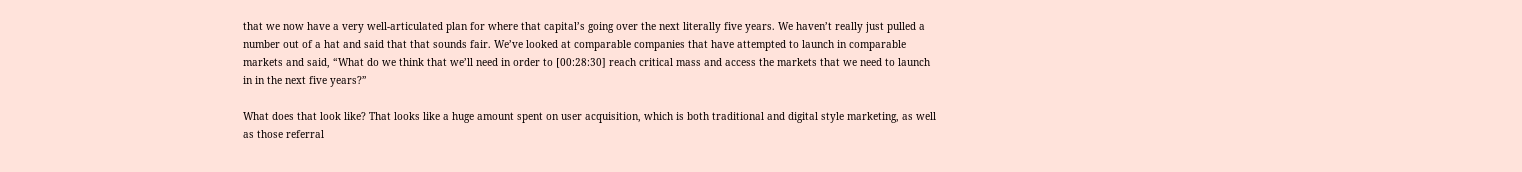that we now have a very well-articulated plan for where that capital’s going over the next literally five years. We haven’t really just pulled a number out of a hat and said that that sounds fair. We’ve looked at comparable companies that have attempted to launch in comparable markets and said, “What do we think that we’ll need in order to [00:28:30] reach critical mass and access the markets that we need to launch in in the next five years?”

What does that look like? That looks like a huge amount spent on user acquisition, which is both traditional and digital style marketing, as well as those referral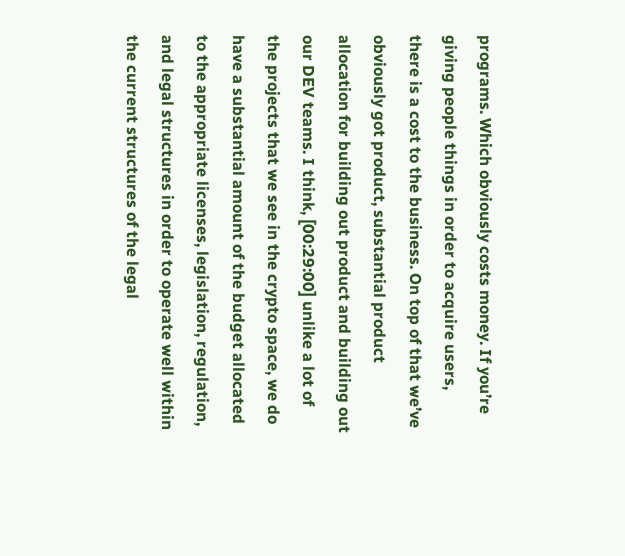programs. Which obviously costs money. If you’re giving people things in order to acquire users, there is a cost to the business. On top of that we’ve obviously got product, substantial product allocation for building out product and building out our DEV teams. I think, [00:29:00] unlike a lot of the projects that we see in the crypto space, we do have a substantial amount of the budget allocated to the appropriate licenses, legislation, regulation, and legal structures in order to operate well within the current structures of the legal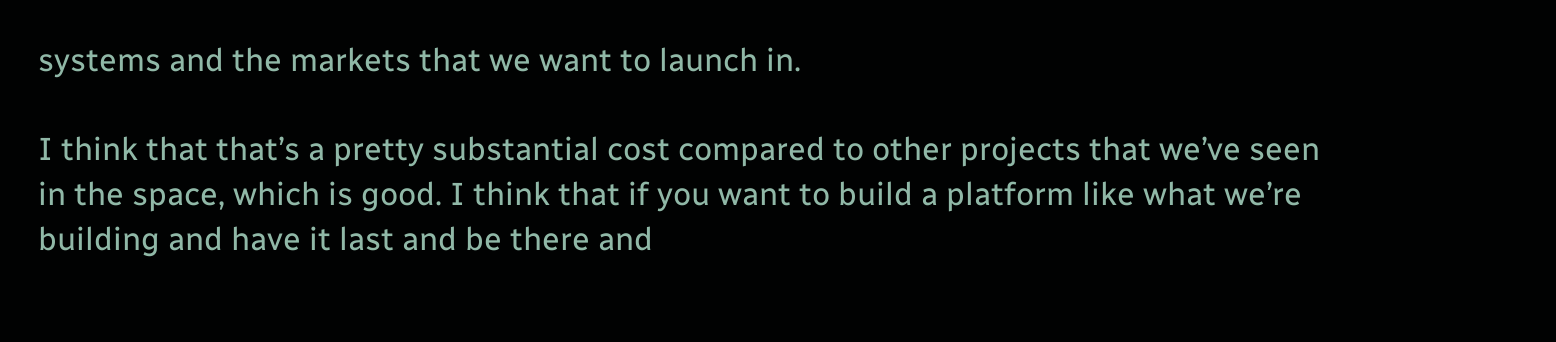systems and the markets that we want to launch in.

I think that that’s a pretty substantial cost compared to other projects that we’ve seen in the space, which is good. I think that if you want to build a platform like what we’re building and have it last and be there and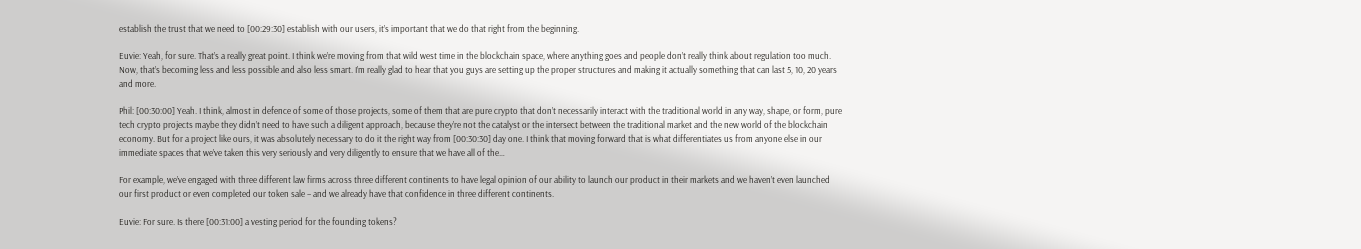establish the trust that we need to [00:29:30] establish with our users, it’s important that we do that right from the beginning.

Euvie: Yeah, for sure. That’s a really great point. I think we’re moving from that wild west time in the blockchain space, where anything goes and people don’t really think about regulation too much. Now, that’s becoming less and less possible and also less smart. I’m really glad to hear that you guys are setting up the proper structures and making it actually something that can last 5, 10, 20 years and more.

Phil: [00:30:00] Yeah. I think, almost in defence of some of those projects, some of them that are pure crypto that don’t necessarily interact with the traditional world in any way, shape, or form, pure tech crypto projects maybe they didn’t need to have such a diligent approach, because they’re not the catalyst or the intersect between the traditional market and the new world of the blockchain economy. But for a project like ours, it was absolutely necessary to do it the right way from [00:30:30] day one. I think that moving forward that is what differentiates us from anyone else in our immediate spaces that we’ve taken this very seriously and very diligently to ensure that we have all of the…

For example, we’ve engaged with three different law firms across three different continents to have legal opinion of our ability to launch our product in their markets and we haven’t even launched our first product or even completed our token sale – and we already have that confidence in three different continents.

Euvie: For sure. Is there [00:31:00] a vesting period for the founding tokens?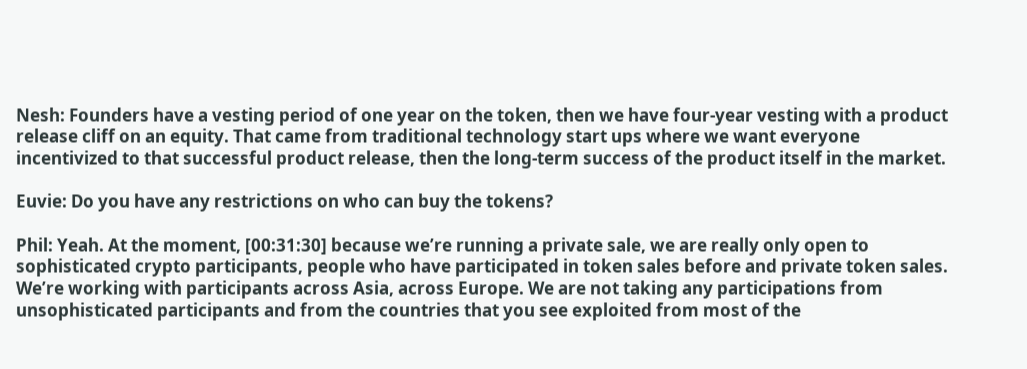Nesh: Founders have a vesting period of one year on the token, then we have four-year vesting with a product release cliff on an equity. That came from traditional technology start ups where we want everyone incentivized to that successful product release, then the long-term success of the product itself in the market.

Euvie: Do you have any restrictions on who can buy the tokens?

Phil: Yeah. At the moment, [00:31:30] because we’re running a private sale, we are really only open to sophisticated crypto participants, people who have participated in token sales before and private token sales. We’re working with participants across Asia, across Europe. We are not taking any participations from unsophisticated participants and from the countries that you see exploited from most of the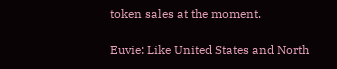token sales at the moment.

Euvie: Like United States and North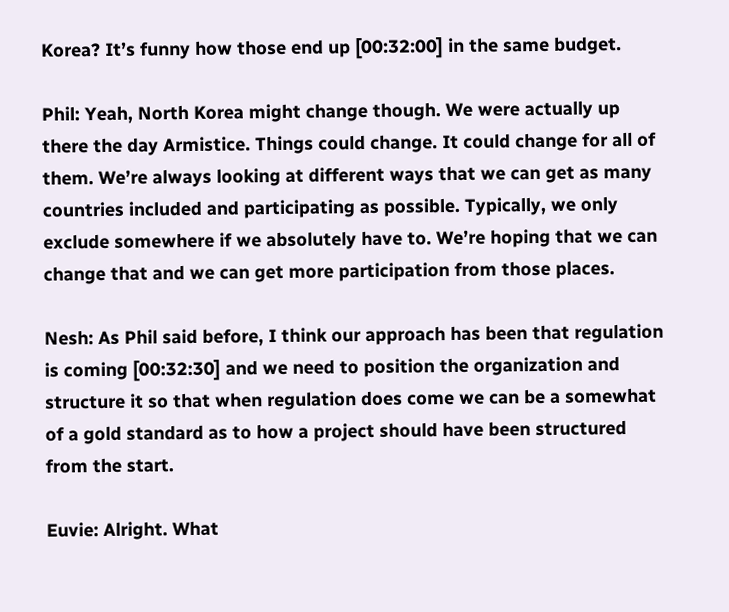Korea? It’s funny how those end up [00:32:00] in the same budget.

Phil: Yeah, North Korea might change though. We were actually up there the day Armistice. Things could change. It could change for all of them. We’re always looking at different ways that we can get as many countries included and participating as possible. Typically, we only exclude somewhere if we absolutely have to. We’re hoping that we can change that and we can get more participation from those places.

Nesh: As Phil said before, I think our approach has been that regulation is coming [00:32:30] and we need to position the organization and structure it so that when regulation does come we can be a somewhat of a gold standard as to how a project should have been structured from the start.

Euvie: Alright. What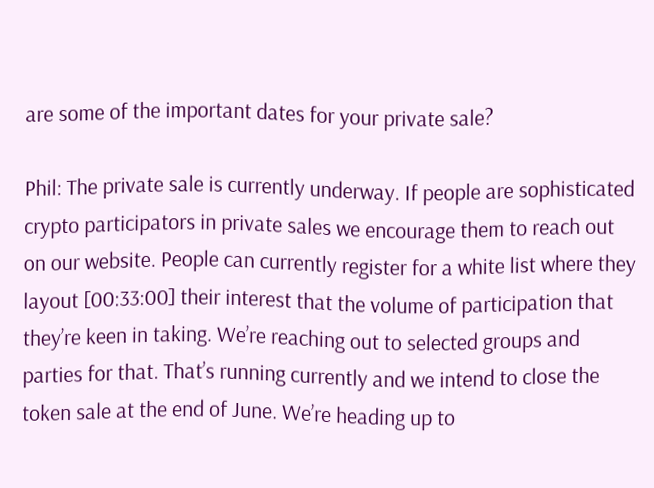are some of the important dates for your private sale?

Phil: The private sale is currently underway. If people are sophisticated crypto participators in private sales we encourage them to reach out on our website. People can currently register for a white list where they layout [00:33:00] their interest that the volume of participation that they’re keen in taking. We’re reaching out to selected groups and parties for that. That’s running currently and we intend to close the token sale at the end of June. We’re heading up to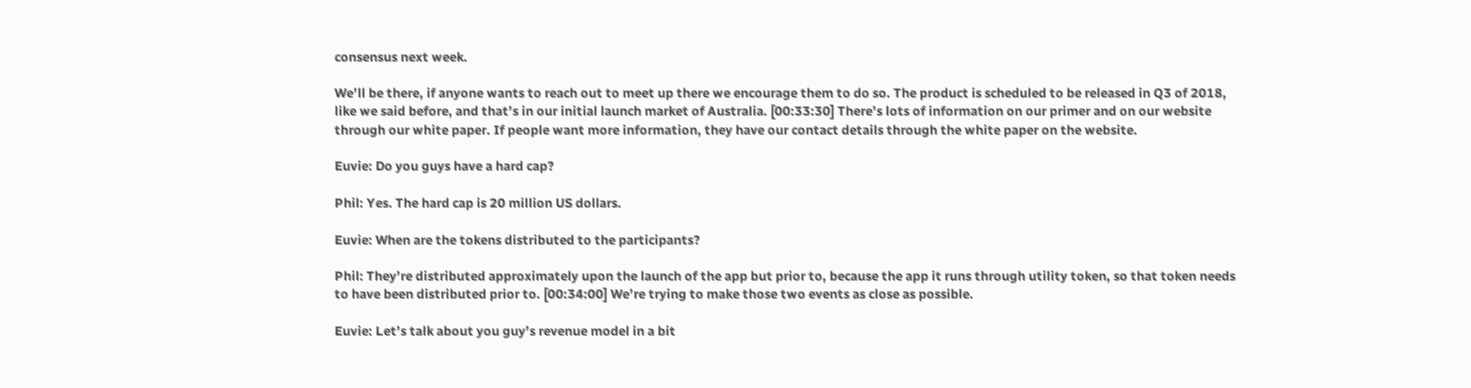consensus next week.

We’ll be there, if anyone wants to reach out to meet up there we encourage them to do so. The product is scheduled to be released in Q3 of 2018, like we said before, and that’s in our initial launch market of Australia. [00:33:30] There’s lots of information on our primer and on our website through our white paper. If people want more information, they have our contact details through the white paper on the website.

Euvie: Do you guys have a hard cap?

Phil: Yes. The hard cap is 20 million US dollars.

Euvie: When are the tokens distributed to the participants?

Phil: They’re distributed approximately upon the launch of the app but prior to, because the app it runs through utility token, so that token needs to have been distributed prior to. [00:34:00] We’re trying to make those two events as close as possible.

Euvie: Let’s talk about you guy’s revenue model in a bit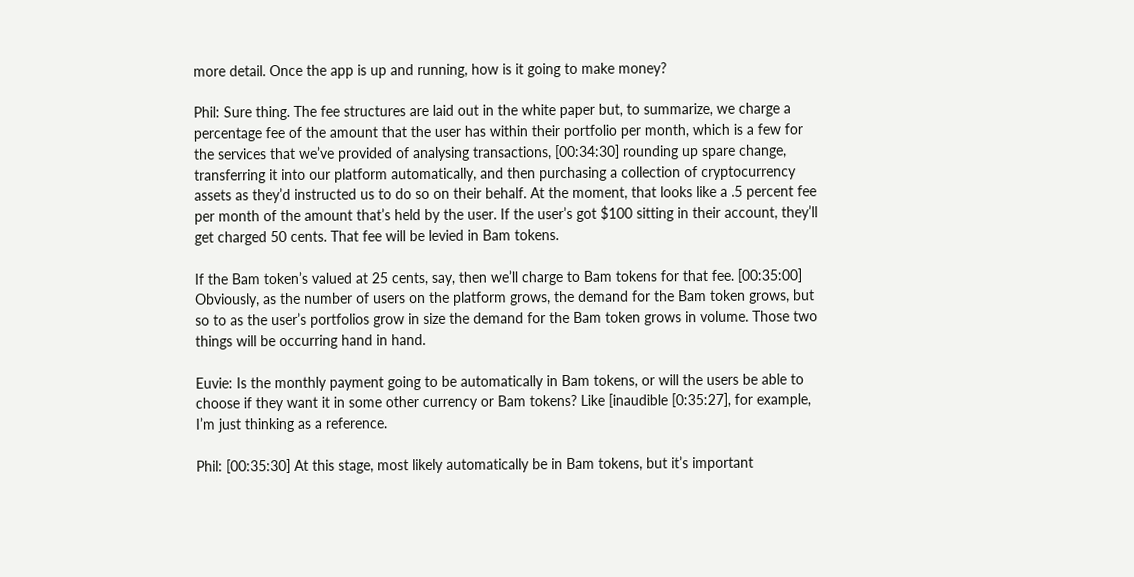more detail. Once the app is up and running, how is it going to make money?

Phil: Sure thing. The fee structures are laid out in the white paper but, to summarize, we charge a percentage fee of the amount that the user has within their portfolio per month, which is a few for the services that we’ve provided of analysing transactions, [00:34:30] rounding up spare change, transferring it into our platform automatically, and then purchasing a collection of cryptocurrency assets as they’d instructed us to do so on their behalf. At the moment, that looks like a .5 percent fee per month of the amount that’s held by the user. If the user’s got $100 sitting in their account, they’ll get charged 50 cents. That fee will be levied in Bam tokens.

If the Bam token’s valued at 25 cents, say, then we’ll charge to Bam tokens for that fee. [00:35:00] Obviously, as the number of users on the platform grows, the demand for the Bam token grows, but so to as the user’s portfolios grow in size the demand for the Bam token grows in volume. Those two things will be occurring hand in hand.

Euvie: Is the monthly payment going to be automatically in Bam tokens, or will the users be able to choose if they want it in some other currency or Bam tokens? Like [inaudible [0:35:27], for example, I’m just thinking as a reference.

Phil: [00:35:30] At this stage, most likely automatically be in Bam tokens, but it’s important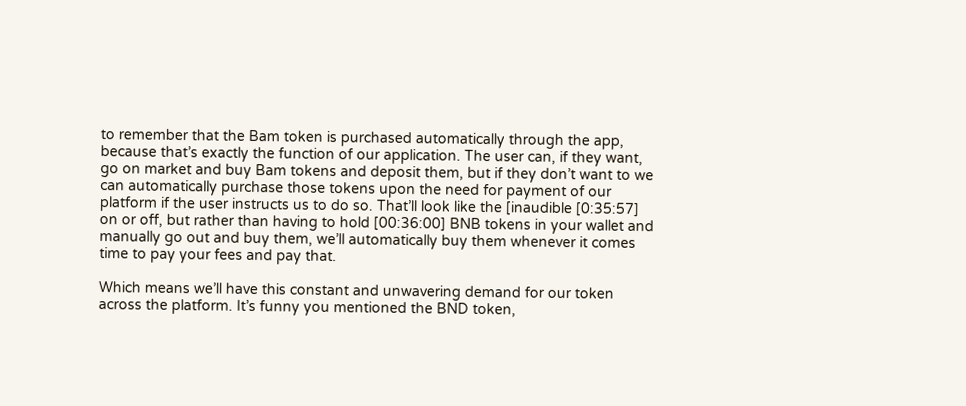to remember that the Bam token is purchased automatically through the app, because that’s exactly the function of our application. The user can, if they want, go on market and buy Bam tokens and deposit them, but if they don’t want to we can automatically purchase those tokens upon the need for payment of our platform if the user instructs us to do so. That’ll look like the [inaudible [0:35:57] on or off, but rather than having to hold [00:36:00] BNB tokens in your wallet and manually go out and buy them, we’ll automatically buy them whenever it comes time to pay your fees and pay that.

Which means we’ll have this constant and unwavering demand for our token across the platform. It’s funny you mentioned the BND token,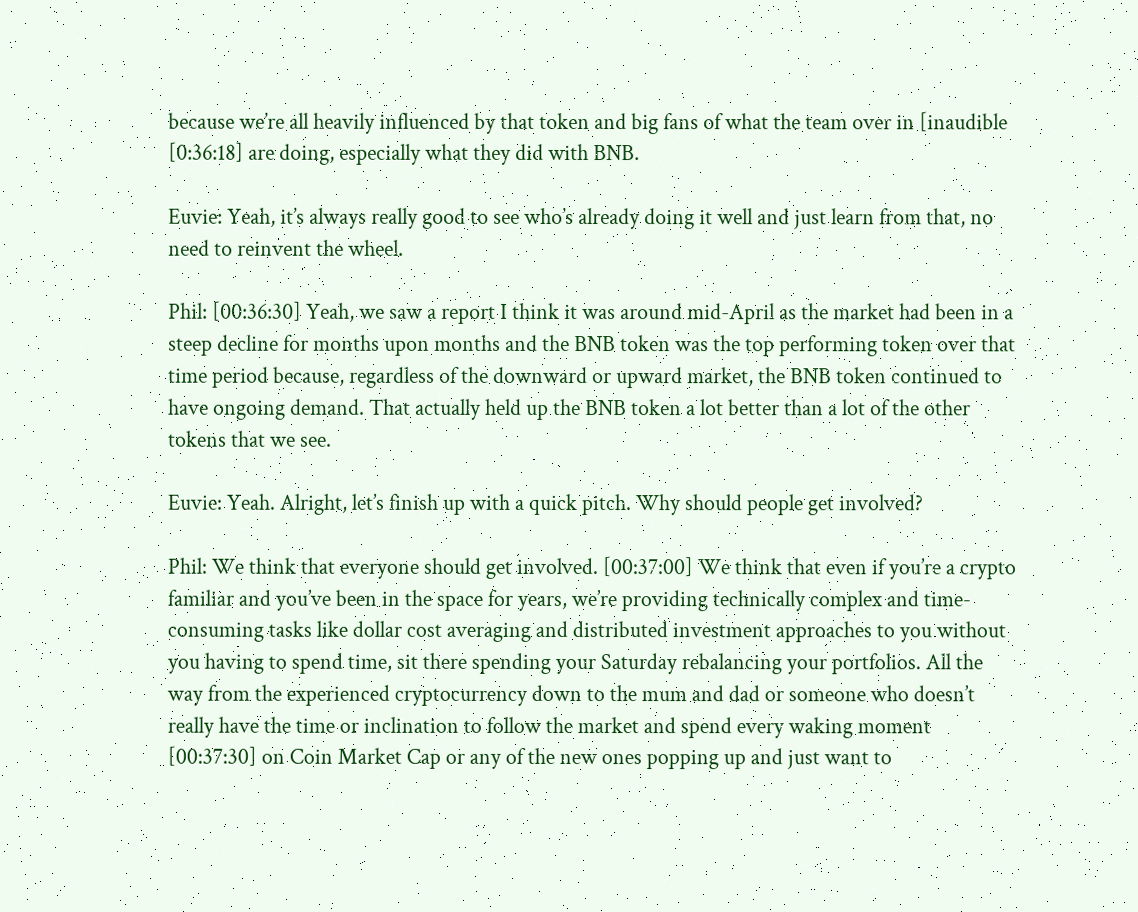because we’re all heavily influenced by that token and big fans of what the team over in [inaudible [0:36:18] are doing, especially what they did with BNB.

Euvie: Yeah, it’s always really good to see who’s already doing it well and just learn from that, no need to reinvent the wheel.

Phil: [00:36:30] Yeah, we saw a report I think it was around mid-April as the market had been in a steep decline for months upon months and the BNB token was the top performing token over that time period because, regardless of the downward or upward market, the BNB token continued to have ongoing demand. That actually held up the BNB token a lot better than a lot of the other tokens that we see.

Euvie: Yeah. Alright, let’s finish up with a quick pitch. Why should people get involved?

Phil: We think that everyone should get involved. [00:37:00] We think that even if you’re a crypto familiar and you’ve been in the space for years, we’re providing technically complex and time-consuming tasks like dollar cost averaging and distributed investment approaches to you without you having to spend time, sit there spending your Saturday rebalancing your portfolios. All the way from the experienced cryptocurrency down to the mum and dad or someone who doesn’t really have the time or inclination to follow the market and spend every waking moment [00:37:30] on Coin Market Cap or any of the new ones popping up and just want to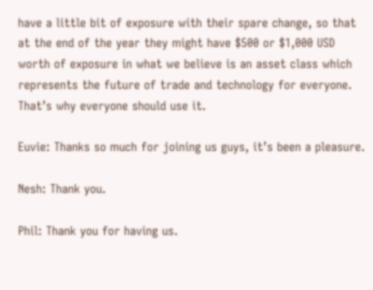have a little bit of exposure with their spare change, so that at the end of the year they might have $500 or $1,000 USD worth of exposure in what we believe is an asset class which represents the future of trade and technology for everyone. That’s why everyone should use it.

Euvie: Thanks so much for joining us guys, it’s been a pleasure.

Nesh: Thank you.

Phil: Thank you for having us.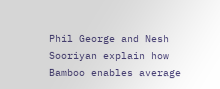Phil George and Nesh Sooriyan explain how Bamboo enables average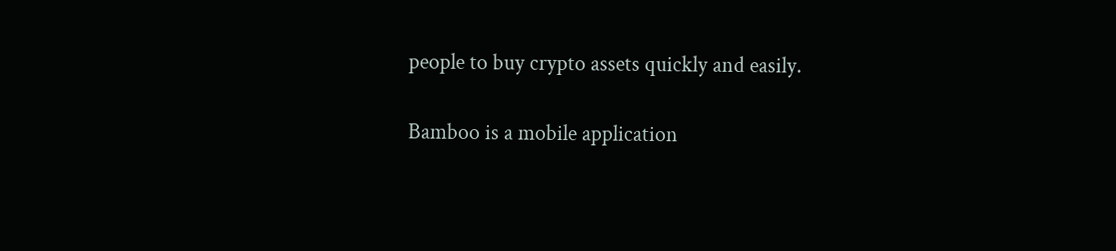people to buy crypto assets quickly and easily.

Bamboo is a mobile application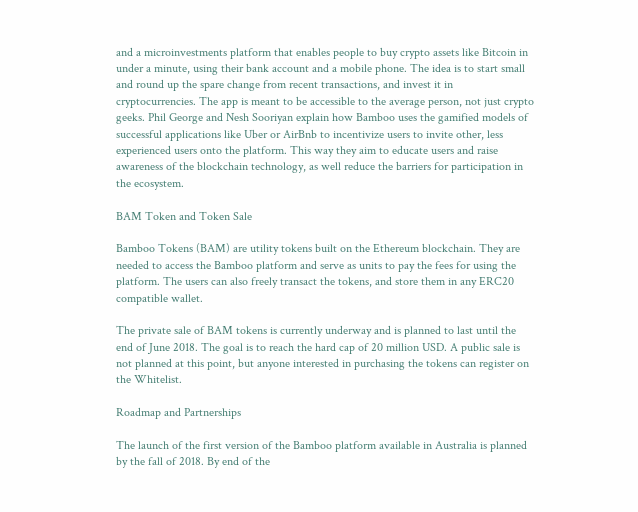and a microinvestments platform that enables people to buy crypto assets like Bitcoin in under a minute, using their bank account and a mobile phone. The idea is to start small and round up the spare change from recent transactions, and invest it in cryptocurrencies. The app is meant to be accessible to the average person, not just crypto geeks. Phil George and Nesh Sooriyan explain how Bamboo uses the gamified models of successful applications like Uber or AirBnb to incentivize users to invite other, less experienced users onto the platform. This way they aim to educate users and raise awareness of the blockchain technology, as well reduce the barriers for participation in the ecosystem.

BAM Token and Token Sale

Bamboo Tokens (BAM) are utility tokens built on the Ethereum blockchain. They are needed to access the Bamboo platform and serve as units to pay the fees for using the platform. The users can also freely transact the tokens, and store them in any ERC20 compatible wallet.

The private sale of BAM tokens is currently underway and is planned to last until the end of June 2018. The goal is to reach the hard cap of 20 million USD. A public sale is not planned at this point, but anyone interested in purchasing the tokens can register on the Whitelist.

Roadmap and Partnerships

The launch of the first version of the Bamboo platform available in Australia is planned by the fall of 2018. By end of the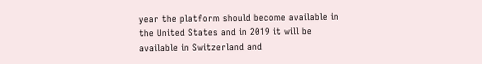year the platform should become available in the United States and in 2019 it will be available in Switzerland and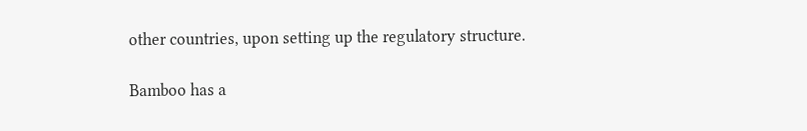other countries, upon setting up the regulatory structure.

Bamboo has a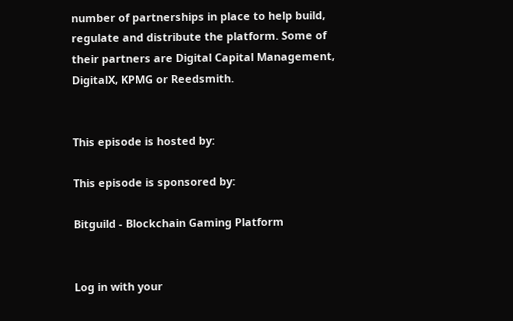number of partnerships in place to help build, regulate and distribute the platform. Some of their partners are Digital Capital Management, DigitalX, KPMG or Reedsmith.


This episode is hosted by:

This episode is sponsored by:

Bitguild - Blockchain Gaming Platform


Log in with your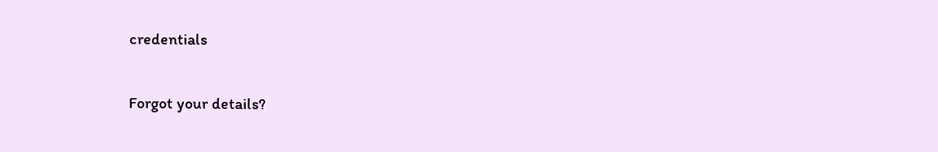credentials

Forgot your details?